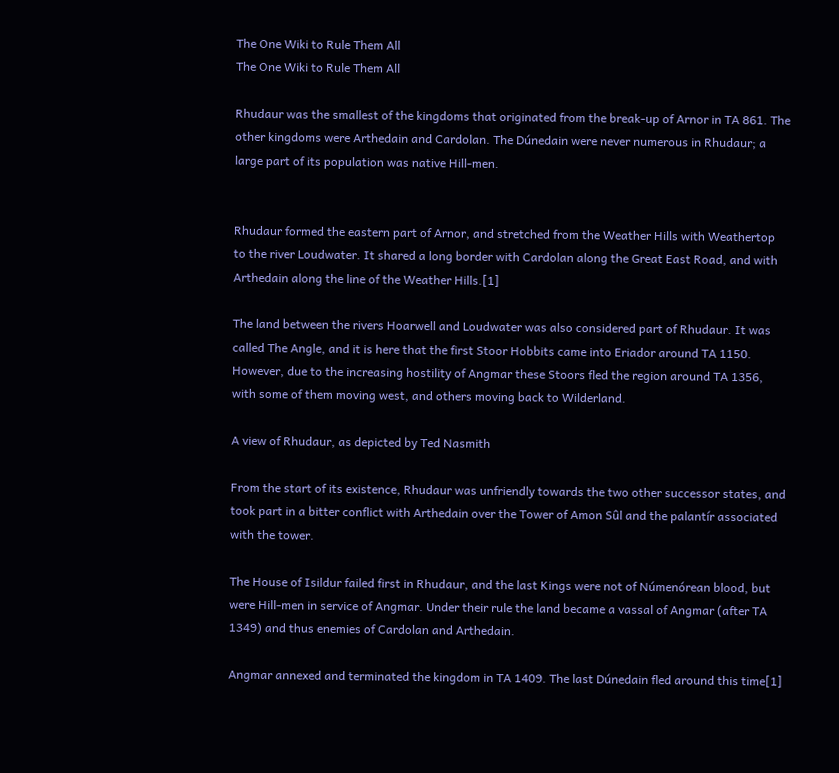The One Wiki to Rule Them All
The One Wiki to Rule Them All

Rhudaur was the smallest of the kingdoms that originated from the break-up of Arnor in TA 861. The other kingdoms were Arthedain and Cardolan. The Dúnedain were never numerous in Rhudaur; a large part of its population was native Hill-men.


Rhudaur formed the eastern part of Arnor, and stretched from the Weather Hills with Weathertop to the river Loudwater. It shared a long border with Cardolan along the Great East Road, and with Arthedain along the line of the Weather Hills.[1]

The land between the rivers Hoarwell and Loudwater was also considered part of Rhudaur. It was called The Angle, and it is here that the first Stoor Hobbits came into Eriador around TA 1150. However, due to the increasing hostility of Angmar these Stoors fled the region around TA 1356, with some of them moving west, and others moving back to Wilderland.

A view of Rhudaur, as depicted by Ted Nasmith

From the start of its existence, Rhudaur was unfriendly towards the two other successor states, and took part in a bitter conflict with Arthedain over the Tower of Amon Sûl and the palantír associated with the tower.

The House of Isildur failed first in Rhudaur, and the last Kings were not of Númenórean blood, but were Hill-men in service of Angmar. Under their rule the land became a vassal of Angmar (after TA 1349) and thus enemies of Cardolan and Arthedain.

Angmar annexed and terminated the kingdom in TA 1409. The last Dúnedain fled around this time[1]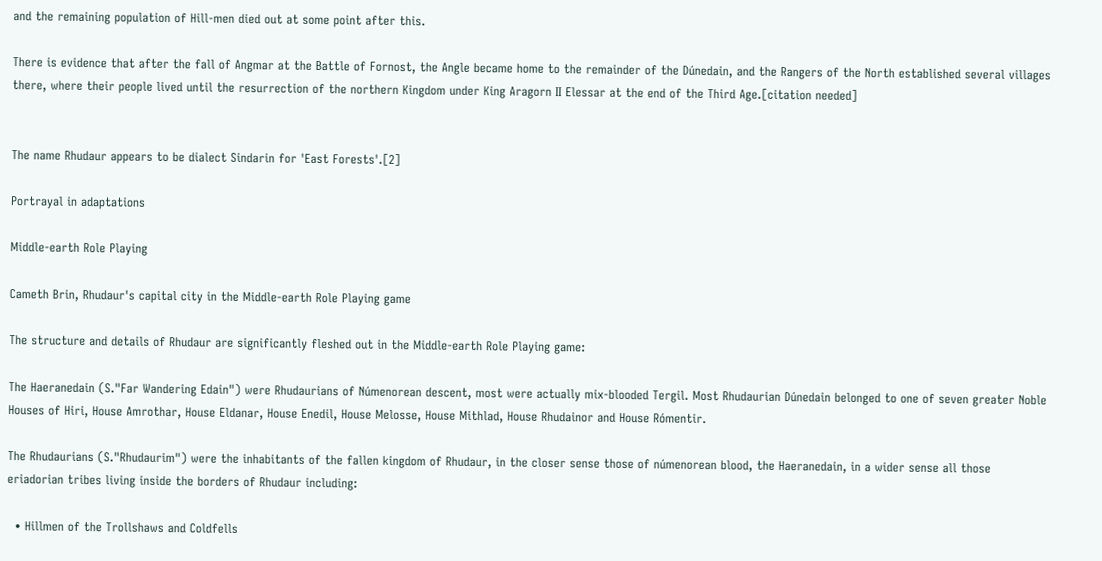and the remaining population of Hill-men died out at some point after this.

There is evidence that after the fall of Angmar at the Battle of Fornost, the Angle became home to the remainder of the Dúnedain, and the Rangers of the North established several villages there, where their people lived until the resurrection of the northern Kingdom under King Aragorn II Elessar at the end of the Third Age.[citation needed]


The name Rhudaur appears to be dialect Sindarin for 'East Forests'.[2]

Portrayal in adaptations

Middle-earth Role Playing

Cameth Brin, Rhudaur's capital city in the Middle-earth Role Playing game

The structure and details of Rhudaur are significantly fleshed out in the Middle-earth Role Playing game:

The Haeranedain (S."Far Wandering Edain") were Rhudaurians of Númenorean descent, most were actually mix-blooded Tergil. Most Rhudaurian Dúnedain belonged to one of seven greater Noble Houses of Hiri, House Amrothar, House Eldanar, House Enedil, House Melosse, House Mithlad, House Rhudainor and House Rómentir.

The Rhudaurians (S."Rhudaurim") were the inhabitants of the fallen kingdom of Rhudaur, in the closer sense those of númenorean blood, the Haeranedain, in a wider sense all those eriadorian tribes living inside the borders of Rhudaur including:

  • Hillmen of the Trollshaws and Coldfells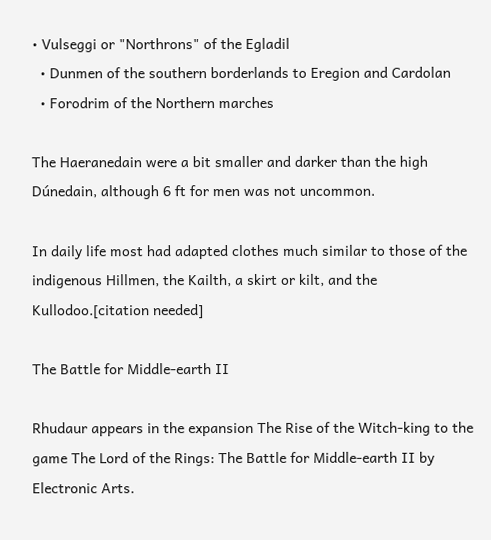• Vulseggi or "Northrons" of the Egladil
  • Dunmen of the southern borderlands to Eregion and Cardolan
  • Forodrim of the Northern marches

The Haeranedain were a bit smaller and darker than the high Dúnedain, although 6 ft for men was not uncommon.

In daily life most had adapted clothes much similar to those of the indigenous Hillmen, the Kailth, a skirt or kilt, and the Kullodoo.[citation needed]

The Battle for Middle-earth II

Rhudaur appears in the expansion The Rise of the Witch-king to the game The Lord of the Rings: The Battle for Middle-earth II by Electronic Arts.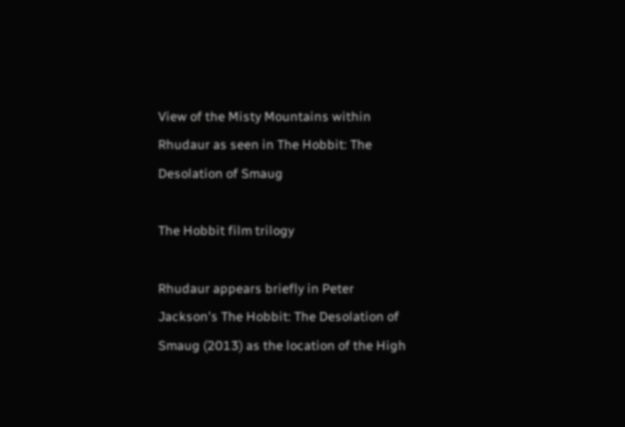View of the Misty Mountains within Rhudaur as seen in The Hobbit: The Desolation of Smaug

The Hobbit film trilogy

Rhudaur appears briefly in Peter Jackson's The Hobbit: The Desolation of Smaug (2013) as the location of the High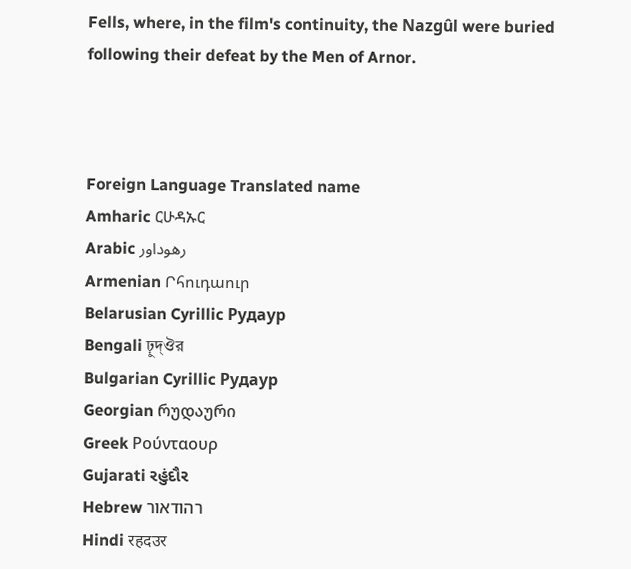Fells, where, in the film's continuity, the Nazgûl were buried following their defeat by the Men of Arnor.



Foreign Language Translated name
Amharic ርሁዳኡር
Arabic رهوداور
Armenian Րհուդաուր
Belarusian Cyrillic Рудаур
Bengali ঢ়ুদ্ঔর
Bulgarian Cyrillic Рудаур
Georgian რუდაური
Greek Ρούνταουρ
Gujarati રહુંદૌર
Hebrew רהודאור
Hindi रहदउर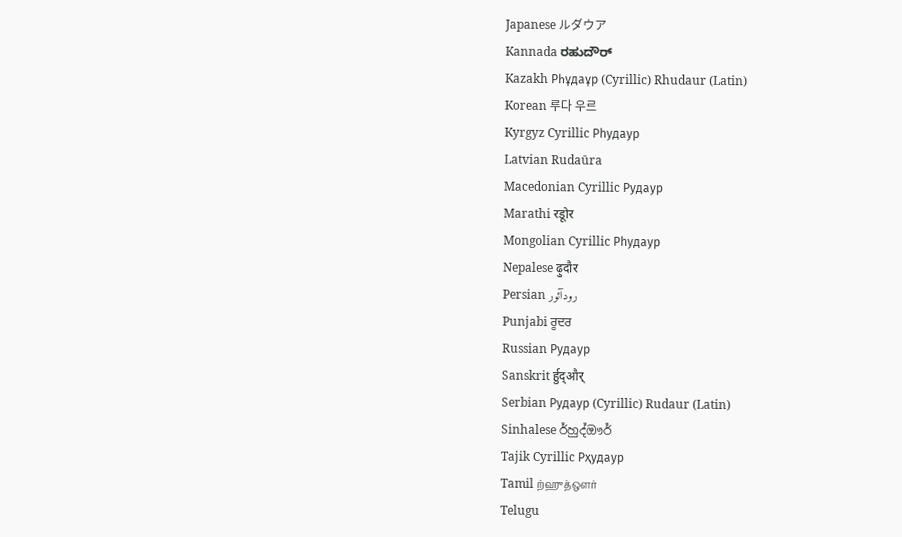Japanese ルダウア
Kannada ರಹುದೌರ್
Kazakh Рһұдаұр (Cyrillic) Rhudaur (Latin)
Korean 루다 우르
Kyrgyz Cyrillic Рhудаур
Latvian Rudaūra
Macedonian Cyrillic Рудаур
Marathi रडूोर
Mongolian Cyrillic Рhудаур
Nepalese ढ़ुदौर
Persian رودآئور
Punjabi ਰੂਦਰ
Russian Рудаур
Sanskrit र्हुद्और्
Serbian Рудаур (Cyrillic) Rudaur (Latin)
Sinhalese ර්හුද්ඖර්
Tajik Cyrillic Рҳудаур
Tamil ற்ஹுத்ஔர்
Telugu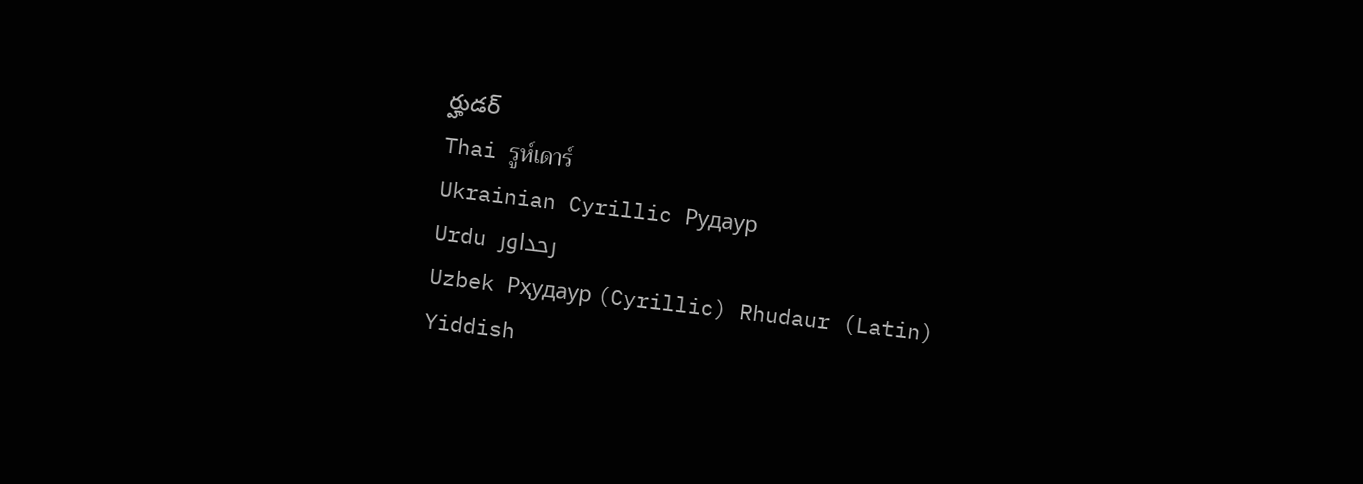ర్హుడర్
Thai รูห์เดาร์
Ukrainian Cyrillic Рудаур
Urdu رحداور
Uzbek Рҳудаур (Cyrillic) Rhudaur (Latin)
Yiddish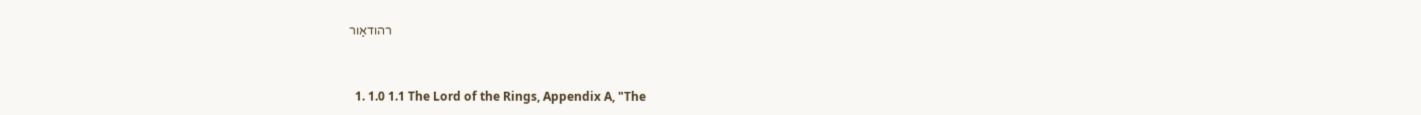רהודאַור


  1. 1.0 1.1 The Lord of the Rings, Appendix A, "The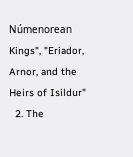Númenorean Kings", "Eriador, Arnor, and the Heirs of Isildur"
  2. The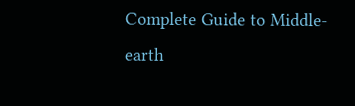Complete Guide to Middle-earth